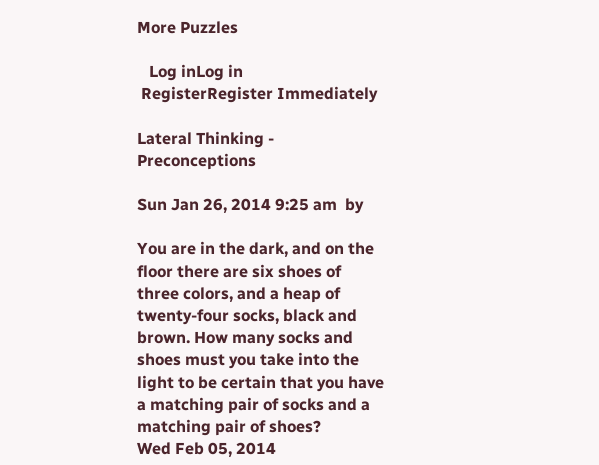More Puzzles

   Log inLog in
 RegisterRegister Immediately

Lateral Thinking - Preconceptions

Sun Jan 26, 2014 9:25 am  by

You are in the dark, and on the floor there are six shoes of three colors, and a heap of twenty-four socks, black and brown. How many socks and shoes must you take into the light to be certain that you have a matching pair of socks and a matching pair of shoes?
Wed Feb 05, 2014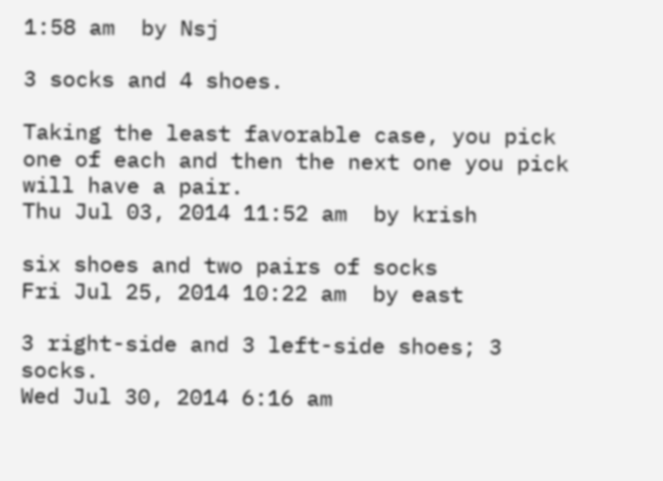1:58 am  by Nsj

3 socks and 4 shoes.

Taking the least favorable case, you pick one of each and then the next one you pick will have a pair.
Thu Jul 03, 2014 11:52 am  by krish

six shoes and two pairs of socks
Fri Jul 25, 2014 10:22 am  by east

3 right-side and 3 left-side shoes; 3 socks.
Wed Jul 30, 2014 6:16 am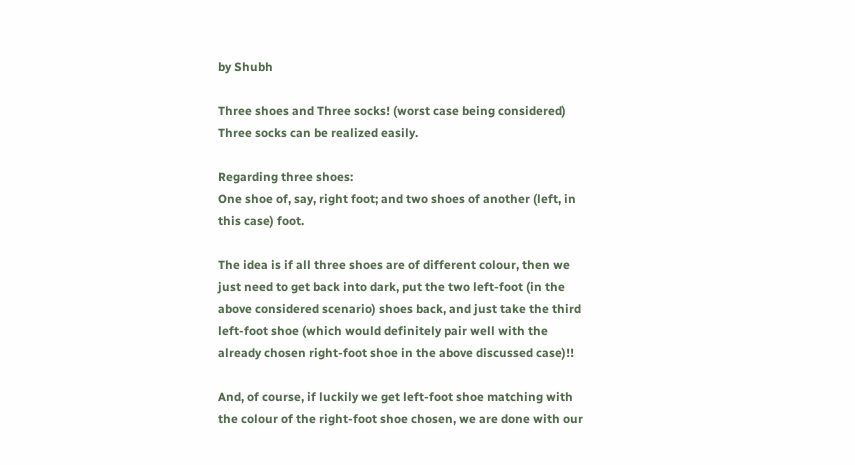by Shubh

Three shoes and Three socks! (worst case being considered)
Three socks can be realized easily.

Regarding three shoes:
One shoe of, say, right foot; and two shoes of another (left, in this case) foot.

The idea is if all three shoes are of different colour, then we just need to get back into dark, put the two left-foot (in the above considered scenario) shoes back, and just take the third left-foot shoe (which would definitely pair well with the already chosen right-foot shoe in the above discussed case)!!

And, of course, if luckily we get left-foot shoe matching with the colour of the right-foot shoe chosen, we are done with our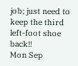job; just need to keep the third left-foot shoe back!!
Mon Sep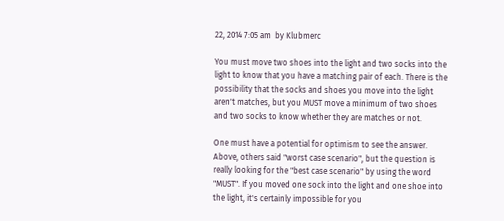22, 2014 7:05 am  by Klubmerc

You must move two shoes into the light and two socks into the light to know that you have a matching pair of each. There is the possibility that the socks and shoes you move into the light aren't matches, but you MUST move a minimum of two shoes and two socks to know whether they are matches or not.

One must have a potential for optimism to see the answer. Above, others said "worst case scenario", but the question is really looking for the "best case scenario" by using the word "MUST". If you moved one sock into the light and one shoe into the light, it's certainly impossible for you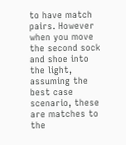to have match pairs. However when you move the second sock and shoe into the light, assuming the best case scenario, these are matches to the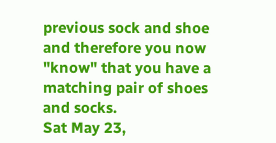previous sock and shoe and therefore you now "know" that you have a matching pair of shoes and socks.
Sat May 23,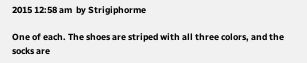2015 12:58 am  by Strigiphorme

One of each. The shoes are striped with all three colors, and the socks are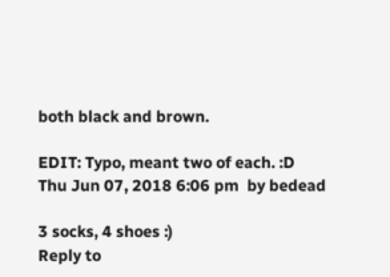both black and brown.

EDIT: Typo, meant two of each. :D
Thu Jun 07, 2018 6:06 pm  by bedead

3 socks, 4 shoes :)
Reply to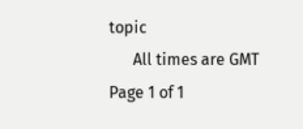topic
      All times are GMT
Page 1 of 1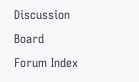Discussion Board Forum Index